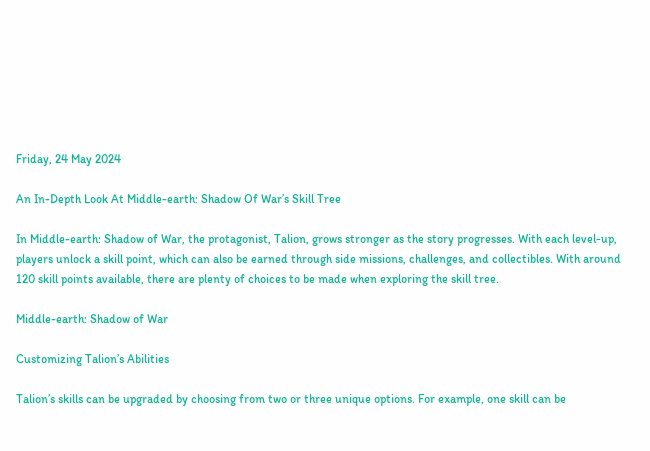Friday, 24 May 2024

An In-Depth Look At Middle-earth: Shadow Of War’s Skill Tree

In Middle-earth: Shadow of War, the protagonist, Talion, grows stronger as the story progresses. With each level-up, players unlock a skill point, which can also be earned through side missions, challenges, and collectibles. With around 120 skill points available, there are plenty of choices to be made when exploring the skill tree.

Middle-earth: Shadow of War

Customizing Talion’s Abilities

Talion’s skills can be upgraded by choosing from two or three unique options. For example, one skill can be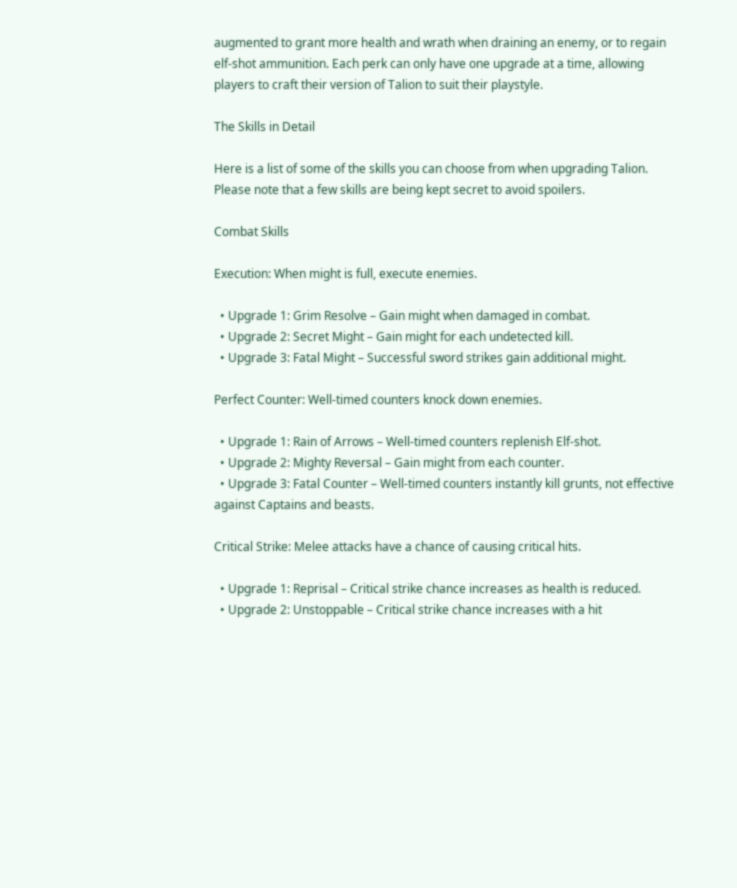augmented to grant more health and wrath when draining an enemy, or to regain elf-shot ammunition. Each perk can only have one upgrade at a time, allowing players to craft their version of Talion to suit their playstyle.

The Skills in Detail

Here is a list of some of the skills you can choose from when upgrading Talion. Please note that a few skills are being kept secret to avoid spoilers.

Combat Skills

Execution: When might is full, execute enemies.

  • Upgrade 1: Grim Resolve – Gain might when damaged in combat.
  • Upgrade 2: Secret Might – Gain might for each undetected kill.
  • Upgrade 3: Fatal Might – Successful sword strikes gain additional might.

Perfect Counter: Well-timed counters knock down enemies.

  • Upgrade 1: Rain of Arrows – Well-timed counters replenish Elf-shot.
  • Upgrade 2: Mighty Reversal – Gain might from each counter.
  • Upgrade 3: Fatal Counter – Well-timed counters instantly kill grunts, not effective against Captains and beasts.

Critical Strike: Melee attacks have a chance of causing critical hits.

  • Upgrade 1: Reprisal – Critical strike chance increases as health is reduced.
  • Upgrade 2: Unstoppable – Critical strike chance increases with a hit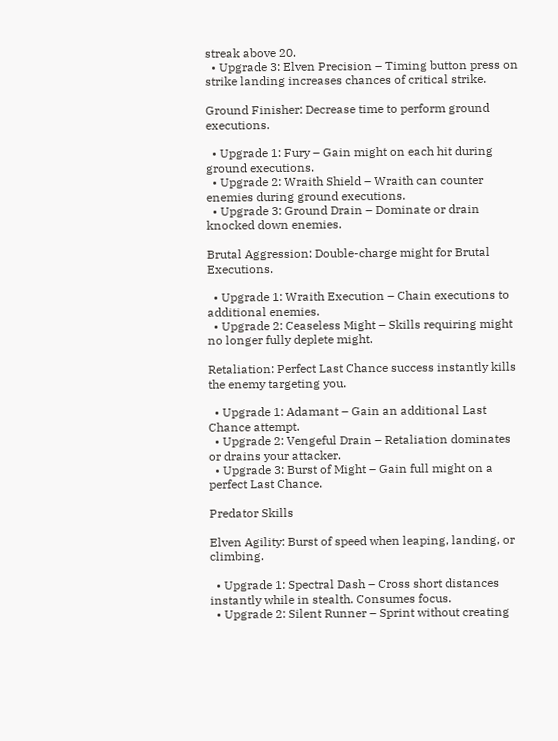streak above 20.
  • Upgrade 3: Elven Precision – Timing button press on strike landing increases chances of critical strike.

Ground Finisher: Decrease time to perform ground executions.

  • Upgrade 1: Fury – Gain might on each hit during ground executions.
  • Upgrade 2: Wraith Shield – Wraith can counter enemies during ground executions.
  • Upgrade 3: Ground Drain – Dominate or drain knocked down enemies.

Brutal Aggression: Double-charge might for Brutal Executions.

  • Upgrade 1: Wraith Execution – Chain executions to additional enemies.
  • Upgrade 2: Ceaseless Might – Skills requiring might no longer fully deplete might.

Retaliation: Perfect Last Chance success instantly kills the enemy targeting you.

  • Upgrade 1: Adamant – Gain an additional Last Chance attempt.
  • Upgrade 2: Vengeful Drain – Retaliation dominates or drains your attacker.
  • Upgrade 3: Burst of Might – Gain full might on a perfect Last Chance.

Predator Skills

Elven Agility: Burst of speed when leaping, landing, or climbing.

  • Upgrade 1: Spectral Dash – Cross short distances instantly while in stealth. Consumes focus.
  • Upgrade 2: Silent Runner – Sprint without creating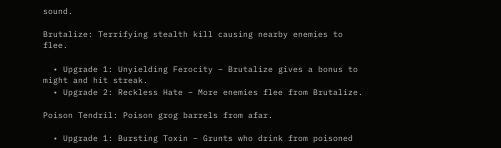sound.

Brutalize: Terrifying stealth kill causing nearby enemies to flee.

  • Upgrade 1: Unyielding Ferocity – Brutalize gives a bonus to might and hit streak.
  • Upgrade 2: Reckless Hate – More enemies flee from Brutalize.

Poison Tendril: Poison grog barrels from afar.

  • Upgrade 1: Bursting Toxin – Grunts who drink from poisoned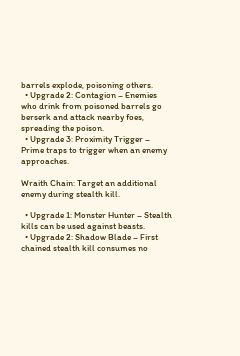barrels explode, poisoning others.
  • Upgrade 2: Contagion – Enemies who drink from poisoned barrels go berserk and attack nearby foes, spreading the poison.
  • Upgrade 3: Proximity Trigger – Prime traps to trigger when an enemy approaches.

Wraith Chain: Target an additional enemy during stealth kill.

  • Upgrade 1: Monster Hunter – Stealth kills can be used against beasts.
  • Upgrade 2: Shadow Blade – First chained stealth kill consumes no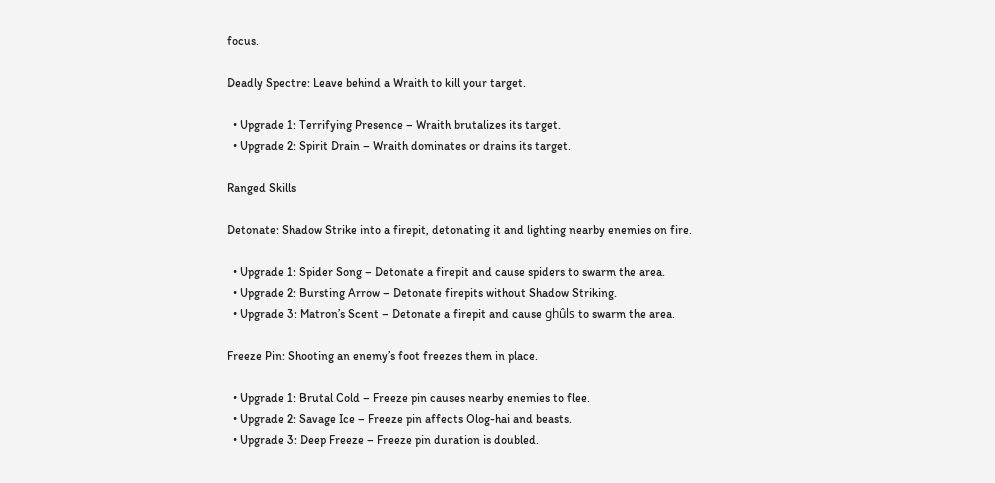focus.

Deadly Spectre: Leave behind a Wraith to kill your target.

  • Upgrade 1: Terrifying Presence – Wraith brutalizes its target.
  • Upgrade 2: Spirit Drain – Wraith dominates or drains its target.

Ranged Skills

Detonate: Shadow Strike into a firepit, detonating it and lighting nearby enemies on fire.

  • Upgrade 1: Spider Song – Detonate a firepit and cause spiders to swarm the area.
  • Upgrade 2: Bursting Arrow – Detonate firepits without Shadow Striking.
  • Upgrade 3: Matron’s Scent – Detonate a firepit and cause ghûls to swarm the area.

Freeze Pin: Shooting an enemy’s foot freezes them in place.

  • Upgrade 1: Brutal Cold – Freeze pin causes nearby enemies to flee.
  • Upgrade 2: Savage Ice – Freeze pin affects Olog-hai and beasts.
  • Upgrade 3: Deep Freeze – Freeze pin duration is doubled.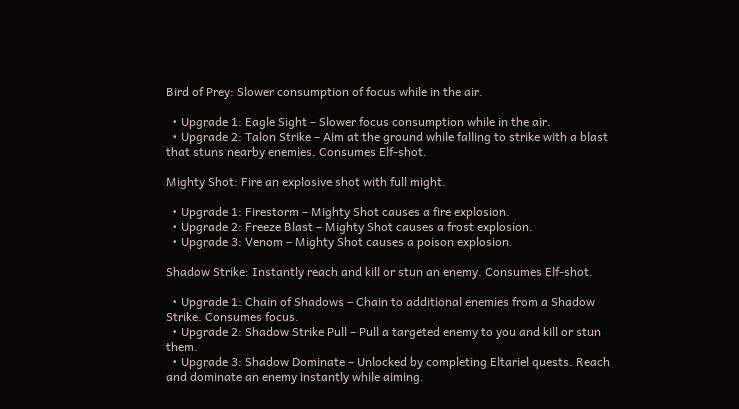Bird of Prey: Slower consumption of focus while in the air.

  • Upgrade 1: Eagle Sight – Slower focus consumption while in the air.
  • Upgrade 2: Talon Strike – Aim at the ground while falling to strike with a blast that stuns nearby enemies. Consumes Elf-shot.

Mighty Shot: Fire an explosive shot with full might.

  • Upgrade 1: Firestorm – Mighty Shot causes a fire explosion.
  • Upgrade 2: Freeze Blast – Mighty Shot causes a frost explosion.
  • Upgrade 3: Venom – Mighty Shot causes a poison explosion.

Shadow Strike: Instantly reach and kill or stun an enemy. Consumes Elf-shot.

  • Upgrade 1: Chain of Shadows – Chain to additional enemies from a Shadow Strike. Consumes focus.
  • Upgrade 2: Shadow Strike Pull – Pull a targeted enemy to you and kill or stun them.
  • Upgrade 3: Shadow Dominate – Unlocked by completing Eltariel quests. Reach and dominate an enemy instantly while aiming.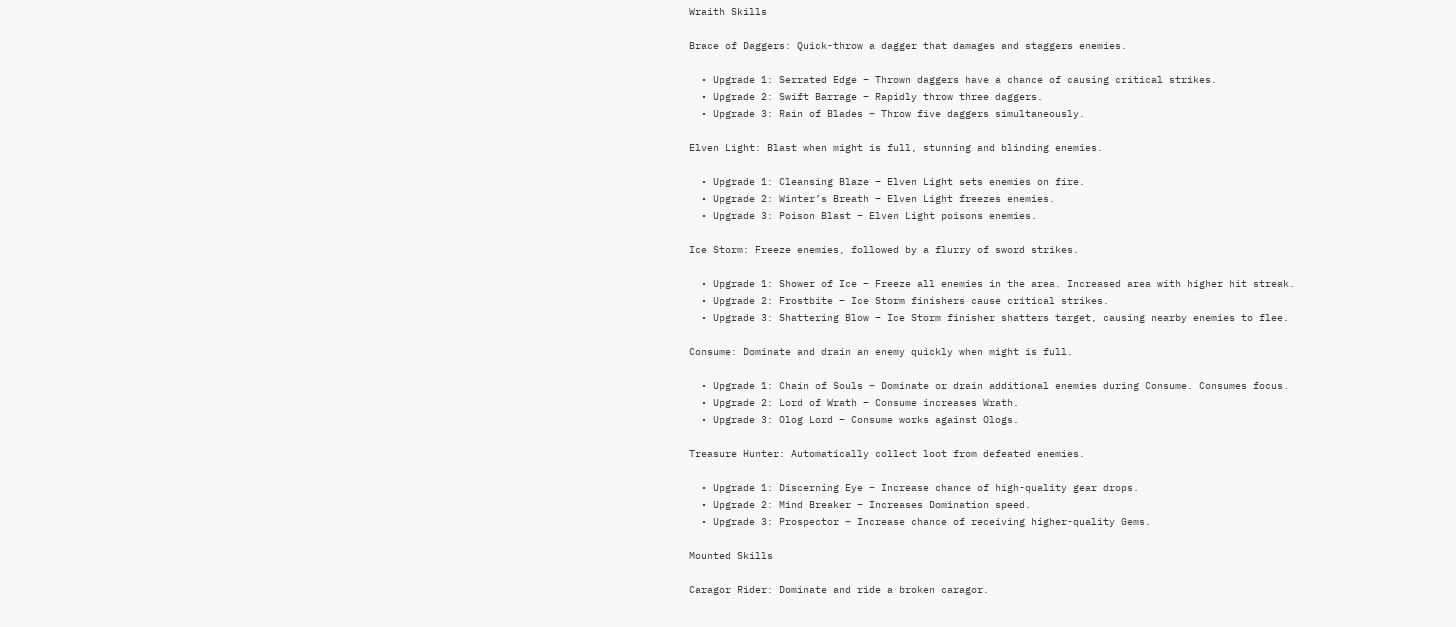Wraith Skills

Brace of Daggers: Quick-throw a dagger that damages and staggers enemies.

  • Upgrade 1: Serrated Edge – Thrown daggers have a chance of causing critical strikes.
  • Upgrade 2: Swift Barrage – Rapidly throw three daggers.
  • Upgrade 3: Rain of Blades – Throw five daggers simultaneously.

Elven Light: Blast when might is full, stunning and blinding enemies.

  • Upgrade 1: Cleansing Blaze – Elven Light sets enemies on fire.
  • Upgrade 2: Winter’s Breath – Elven Light freezes enemies.
  • Upgrade 3: Poison Blast – Elven Light poisons enemies.

Ice Storm: Freeze enemies, followed by a flurry of sword strikes.

  • Upgrade 1: Shower of Ice – Freeze all enemies in the area. Increased area with higher hit streak.
  • Upgrade 2: Frostbite – Ice Storm finishers cause critical strikes.
  • Upgrade 3: Shattering Blow – Ice Storm finisher shatters target, causing nearby enemies to flee.

Consume: Dominate and drain an enemy quickly when might is full.

  • Upgrade 1: Chain of Souls – Dominate or drain additional enemies during Consume. Consumes focus.
  • Upgrade 2: Lord of Wrath – Consume increases Wrath.
  • Upgrade 3: Olog Lord – Consume works against Ologs.

Treasure Hunter: Automatically collect loot from defeated enemies.

  • Upgrade 1: Discerning Eye – Increase chance of high-quality gear drops.
  • Upgrade 2: Mind Breaker – Increases Domination speed.
  • Upgrade 3: Prospector – Increase chance of receiving higher-quality Gems.

Mounted Skills

Caragor Rider: Dominate and ride a broken caragor.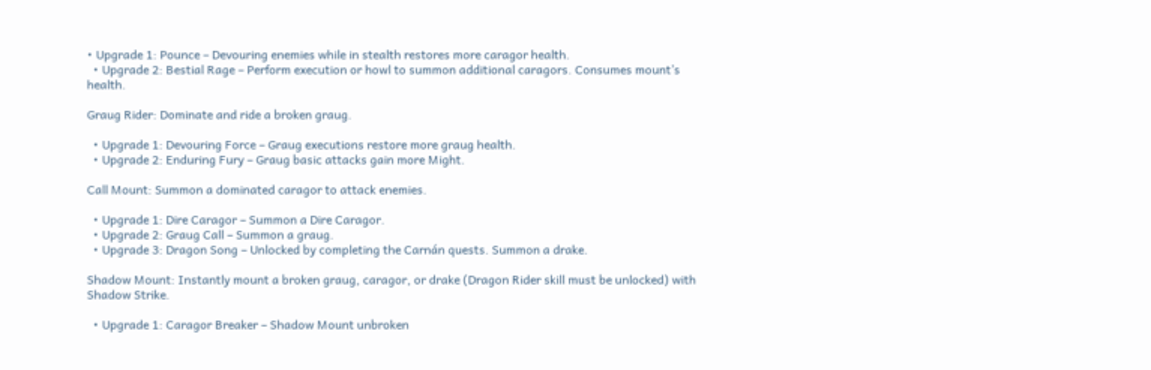• Upgrade 1: Pounce – Devouring enemies while in stealth restores more caragor health.
  • Upgrade 2: Bestial Rage – Perform execution or howl to summon additional caragors. Consumes mount’s health.

Graug Rider: Dominate and ride a broken graug.

  • Upgrade 1: Devouring Force – Graug executions restore more graug health.
  • Upgrade 2: Enduring Fury – Graug basic attacks gain more Might.

Call Mount: Summon a dominated caragor to attack enemies.

  • Upgrade 1: Dire Caragor – Summon a Dire Caragor.
  • Upgrade 2: Graug Call – Summon a graug.
  • Upgrade 3: Dragon Song – Unlocked by completing the Carnán quests. Summon a drake.

Shadow Mount: Instantly mount a broken graug, caragor, or drake (Dragon Rider skill must be unlocked) with Shadow Strike.

  • Upgrade 1: Caragor Breaker – Shadow Mount unbroken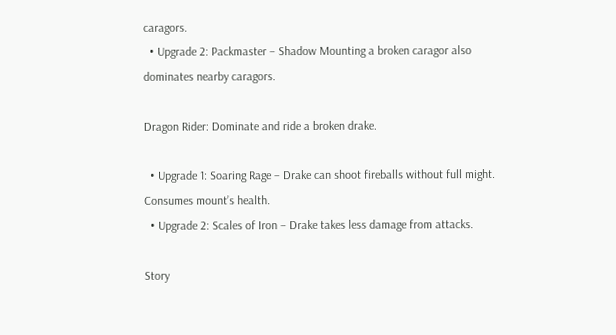caragors.
  • Upgrade 2: Packmaster – Shadow Mounting a broken caragor also dominates nearby caragors.

Dragon Rider: Dominate and ride a broken drake.

  • Upgrade 1: Soaring Rage – Drake can shoot fireballs without full might. Consumes mount’s health.
  • Upgrade 2: Scales of Iron – Drake takes less damage from attacks.

Story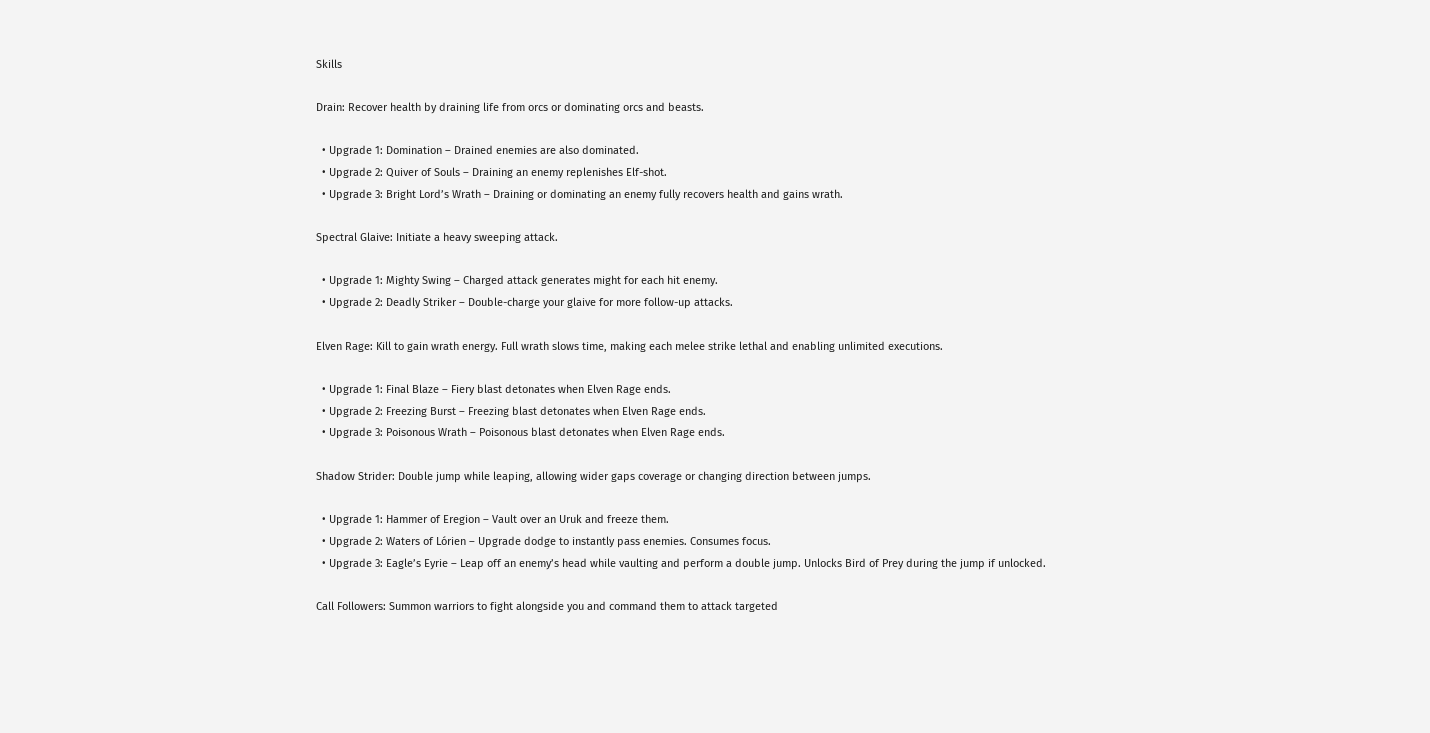Skills

Drain: Recover health by draining life from orcs or dominating orcs and beasts.

  • Upgrade 1: Domination – Drained enemies are also dominated.
  • Upgrade 2: Quiver of Souls – Draining an enemy replenishes Elf-shot.
  • Upgrade 3: Bright Lord’s Wrath – Draining or dominating an enemy fully recovers health and gains wrath.

Spectral Glaive: Initiate a heavy sweeping attack.

  • Upgrade 1: Mighty Swing – Charged attack generates might for each hit enemy.
  • Upgrade 2: Deadly Striker – Double-charge your glaive for more follow-up attacks.

Elven Rage: Kill to gain wrath energy. Full wrath slows time, making each melee strike lethal and enabling unlimited executions.

  • Upgrade 1: Final Blaze – Fiery blast detonates when Elven Rage ends.
  • Upgrade 2: Freezing Burst – Freezing blast detonates when Elven Rage ends.
  • Upgrade 3: Poisonous Wrath – Poisonous blast detonates when Elven Rage ends.

Shadow Strider: Double jump while leaping, allowing wider gaps coverage or changing direction between jumps.

  • Upgrade 1: Hammer of Eregion – Vault over an Uruk and freeze them.
  • Upgrade 2: Waters of Lórien – Upgrade dodge to instantly pass enemies. Consumes focus.
  • Upgrade 3: Eagle’s Eyrie – Leap off an enemy’s head while vaulting and perform a double jump. Unlocks Bird of Prey during the jump if unlocked.

Call Followers: Summon warriors to fight alongside you and command them to attack targeted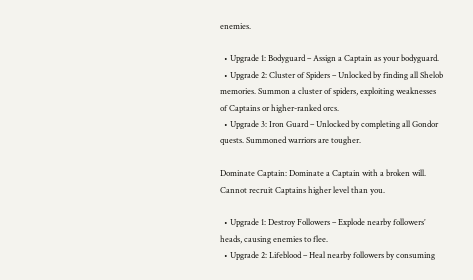enemies.

  • Upgrade 1: Bodyguard – Assign a Captain as your bodyguard.
  • Upgrade 2: Cluster of Spiders – Unlocked by finding all Shelob memories. Summon a cluster of spiders, exploiting weaknesses of Captains or higher-ranked orcs.
  • Upgrade 3: Iron Guard – Unlocked by completing all Gondor quests. Summoned warriors are tougher.

Dominate Captain: Dominate a Captain with a broken will. Cannot recruit Captains higher level than you.

  • Upgrade 1: Destroy Followers – Explode nearby followers’ heads, causing enemies to flee.
  • Upgrade 2: Lifeblood – Heal nearby followers by consuming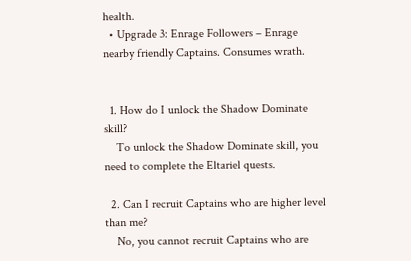health.
  • Upgrade 3: Enrage Followers – Enrage nearby friendly Captains. Consumes wrath.


  1. How do I unlock the Shadow Dominate skill?
    To unlock the Shadow Dominate skill, you need to complete the Eltariel quests.

  2. Can I recruit Captains who are higher level than me?
    No, you cannot recruit Captains who are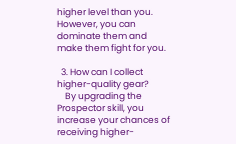higher level than you. However, you can dominate them and make them fight for you.

  3. How can I collect higher-quality gear?
    By upgrading the Prospector skill, you increase your chances of receiving higher-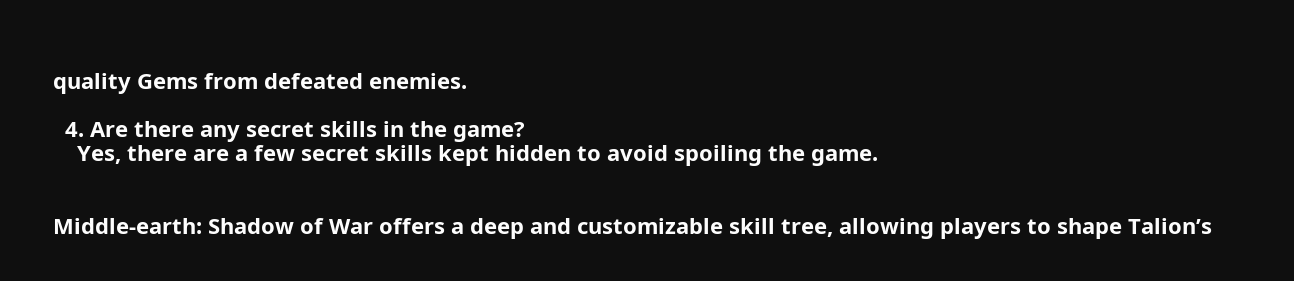quality Gems from defeated enemies.

  4. Are there any secret skills in the game?
    Yes, there are a few secret skills kept hidden to avoid spoiling the game.


Middle-earth: Shadow of War offers a deep and customizable skill tree, allowing players to shape Talion’s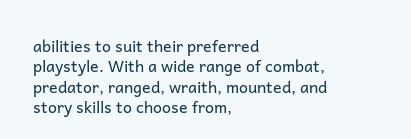abilities to suit their preferred playstyle. With a wide range of combat, predator, ranged, wraith, mounted, and story skills to choose from,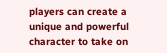players can create a unique and powerful character to take on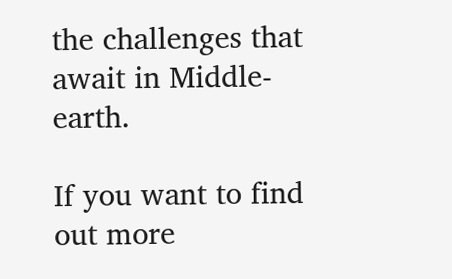the challenges that await in Middle-earth.

If you want to find out more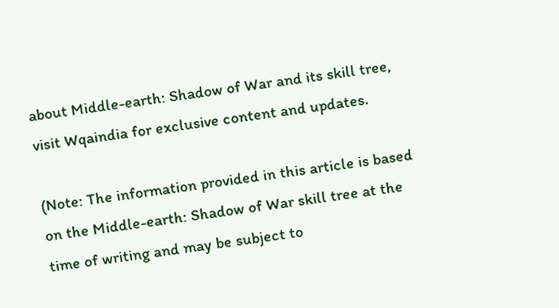about Middle-earth: Shadow of War and its skill tree, visit Wqaindia for exclusive content and updates.

(Note: The information provided in this article is based on the Middle-earth: Shadow of War skill tree at the time of writing and may be subject to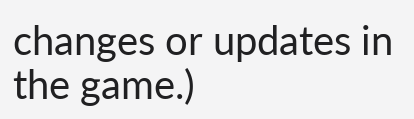changes or updates in the game.)